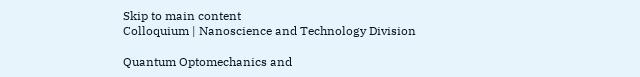Skip to main content
Colloquium | Nanoscience and Technology Division

Quantum Optomechanics and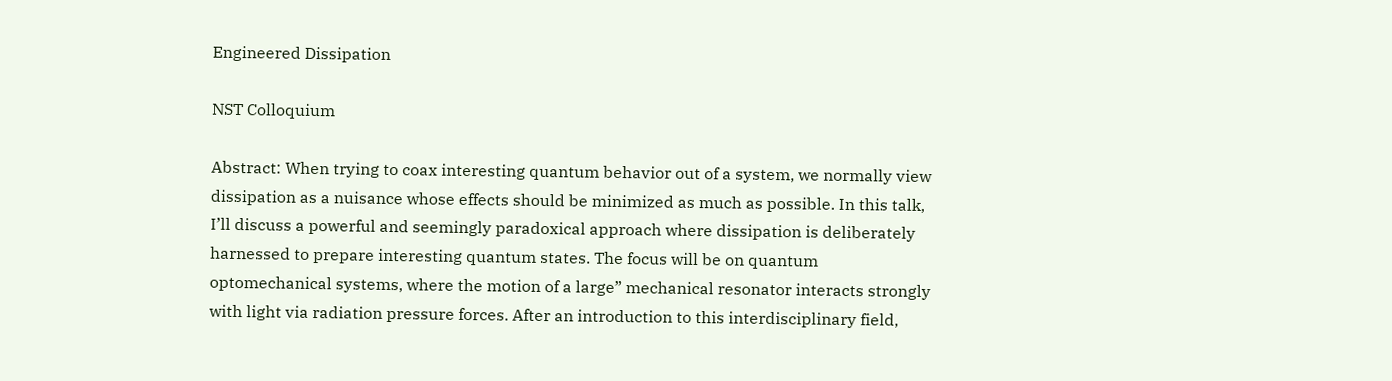Engineered Dissipation

NST Colloquium

Abstract: When trying to coax interesting quantum behavior out of a system, we normally view dissipation as a nuisance whose effects should be minimized as much as possible. In this talk, I’ll discuss a powerful and seemingly paradoxical approach where dissipation is deliberately harnessed to prepare interesting quantum states. The focus will be on quantum optomechanical systems, where the motion of a large” mechanical resonator interacts strongly with light via radiation pressure forces. After an introduction to this interdisciplinary field,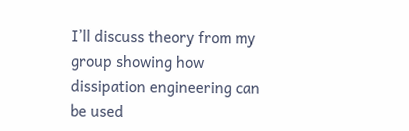I’ll discuss theory from my group showing how dissipation engineering can be used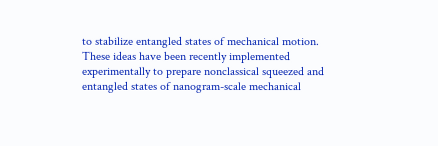to stabilize entangled states of mechanical motion. These ideas have been recently implemented experimentally to prepare nonclassical squeezed and entangled states of nanogram-scale mechanical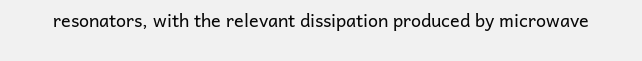resonators, with the relevant dissipation produced by microwave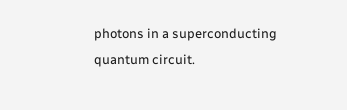photons in a superconducting quantum circuit.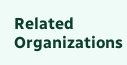Related Organizations